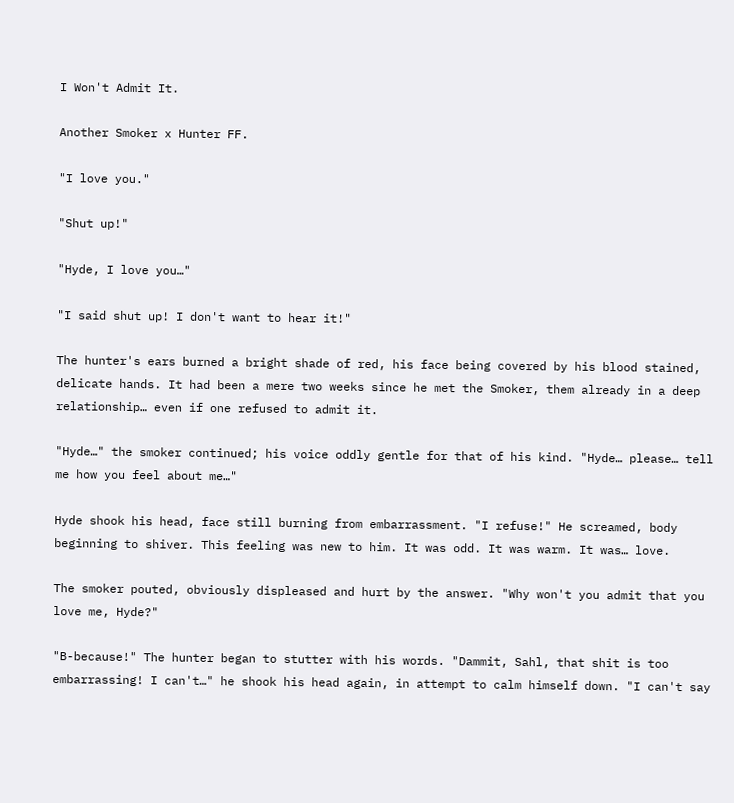I Won't Admit It.

Another Smoker x Hunter FF.

"I love you."

"Shut up!"

"Hyde, I love you…"

"I said shut up! I don't want to hear it!"

The hunter's ears burned a bright shade of red, his face being covered by his blood stained, delicate hands. It had been a mere two weeks since he met the Smoker, them already in a deep relationship… even if one refused to admit it.

"Hyde…" the smoker continued; his voice oddly gentle for that of his kind. "Hyde… please… tell me how you feel about me…"

Hyde shook his head, face still burning from embarrassment. "I refuse!" He screamed, body beginning to shiver. This feeling was new to him. It was odd. It was warm. It was… love.

The smoker pouted, obviously displeased and hurt by the answer. "Why won't you admit that you love me, Hyde?"

"B-because!" The hunter began to stutter with his words. "Dammit, Sahl, that shit is too embarrassing! I can't…" he shook his head again, in attempt to calm himself down. "I can't say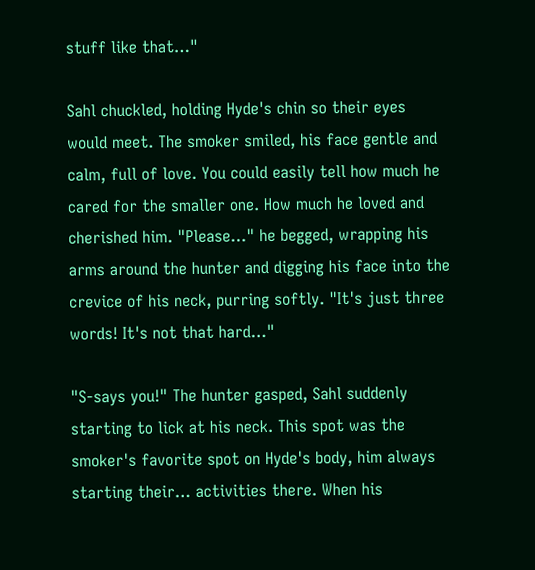stuff like that…"

Sahl chuckled, holding Hyde's chin so their eyes would meet. The smoker smiled, his face gentle and calm, full of love. You could easily tell how much he cared for the smaller one. How much he loved and cherished him. "Please…" he begged, wrapping his arms around the hunter and digging his face into the crevice of his neck, purring softly. "It's just three words! It's not that hard…"

"S-says you!" The hunter gasped, Sahl suddenly starting to lick at his neck. This spot was the smoker's favorite spot on Hyde's body, him always starting their… activities there. When his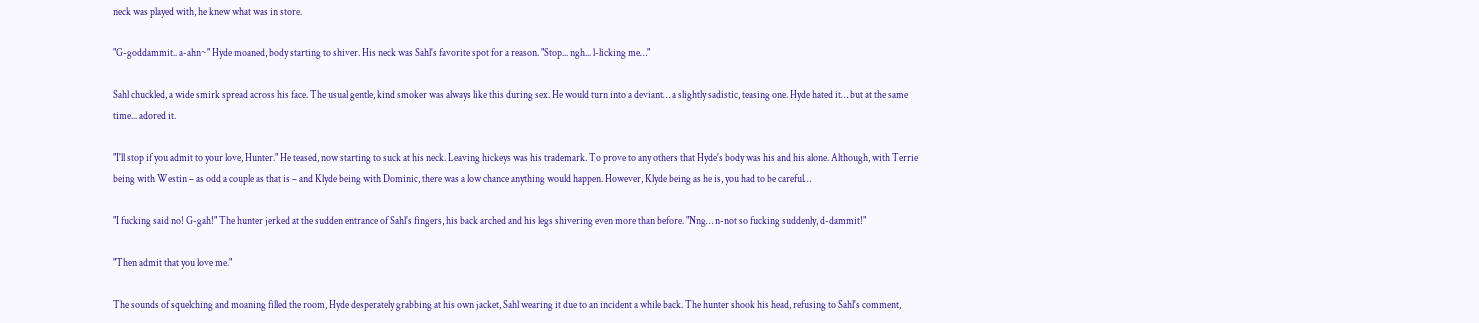neck was played with, he knew what was in store.

"G-goddammit.. a-ahn~" Hyde moaned, body starting to shiver. His neck was Sahl's favorite spot for a reason. "Stop... ngh... l-licking me…"

Sahl chuckled, a wide smirk spread across his face. The usual gentle, kind smoker was always like this during sex. He would turn into a deviant… a slightly sadistic, teasing one. Hyde hated it… but at the same time... adored it.

"I'll stop if you admit to your love, Hunter." He teased, now starting to suck at his neck. Leaving hickeys was his trademark. To prove to any others that Hyde's body was his and his alone. Although, with Terrie being with Westin – as odd a couple as that is – and Klyde being with Dominic, there was a low chance anything would happen. However, Klyde being as he is, you had to be careful…

"I fucking said no! G-gah!" The hunter jerked at the sudden entrance of Sahl's fingers, his back arched and his legs shivering even more than before. "Nng… n-not so fucking suddenly, d-dammit!"

"Then admit that you love me."

The sounds of squelching and moaning filled the room, Hyde desperately grabbing at his own jacket, Sahl wearing it due to an incident a while back. The hunter shook his head, refusing to Sahl's comment,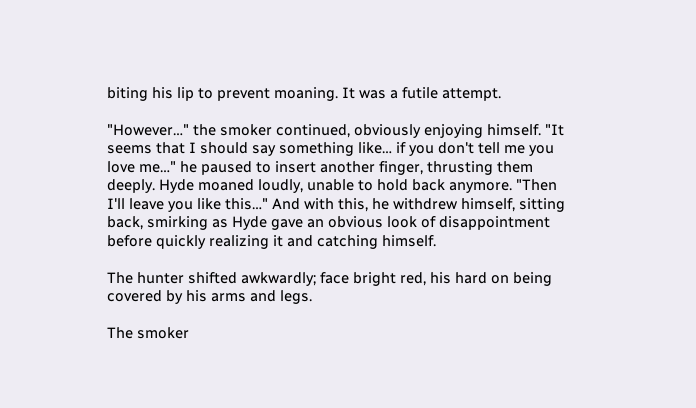biting his lip to prevent moaning. It was a futile attempt.

"However…" the smoker continued, obviously enjoying himself. "It seems that I should say something like… if you don't tell me you love me…" he paused to insert another finger, thrusting them deeply. Hyde moaned loudly, unable to hold back anymore. "Then I'll leave you like this…" And with this, he withdrew himself, sitting back, smirking as Hyde gave an obvious look of disappointment before quickly realizing it and catching himself.

The hunter shifted awkwardly; face bright red, his hard on being covered by his arms and legs.

The smoker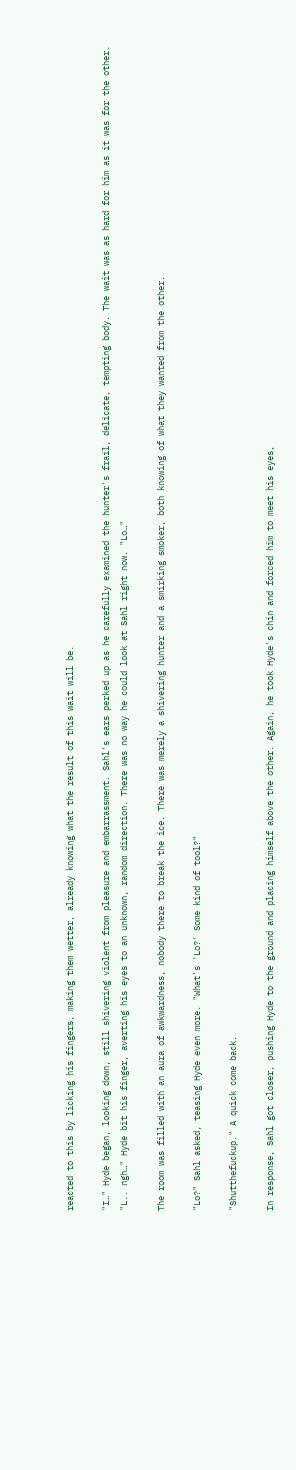reacted to this by licking his fingers, making them wetter, already knowing what the result of this wait will be.

"I…" Hyde began, looking down, still shivering violent from pleasure and embarrassment. Sahl's ears perked up as he carefully examined the hunter's frail, delicate, tempting body. The wait was as hard for him as it was for the other. "L.. ngh…" Hyde bit his finger, averting his eyes to an unknown, random direction. There was no way he could look at Sahl right now. "Lo…"

The room was filled with an aura of awkwardness, nobody there to break the ice. There was merely a shivering hunter and a smirking smoker, both knowing of what they wanted from the other.

"Lo?" Sahl asked, teasing Hyde even more. "What's 'Lo?' Some kind of tool?"

"Shutthefuckup." A quick come back.

In response, Sahl got closer, pushing Hyde to the ground and placing himself above the other. Again, he took Hyde's chin and forced him to meet his eyes,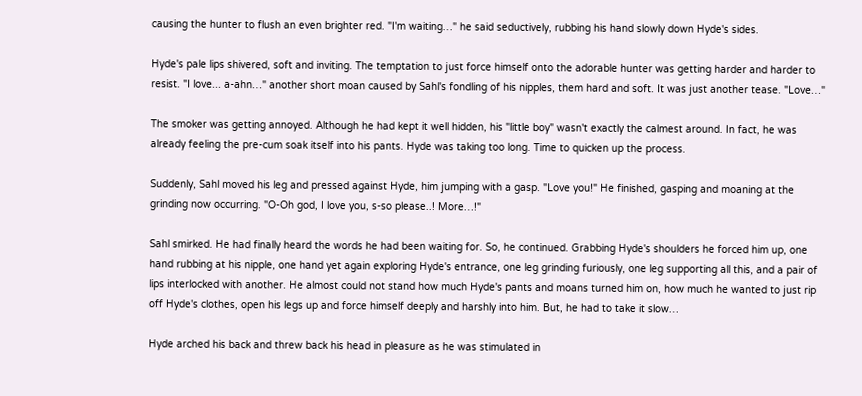causing the hunter to flush an even brighter red. "I'm waiting…" he said seductively, rubbing his hand slowly down Hyde's sides.

Hyde's pale lips shivered, soft and inviting. The temptation to just force himself onto the adorable hunter was getting harder and harder to resist. "I love... a-ahn…" another short moan caused by Sahl's fondling of his nipples, them hard and soft. It was just another tease. "Love…"

The smoker was getting annoyed. Although he had kept it well hidden, his "little boy" wasn't exactly the calmest around. In fact, he was already feeling the pre-cum soak itself into his pants. Hyde was taking too long. Time to quicken up the process.

Suddenly, Sahl moved his leg and pressed against Hyde, him jumping with a gasp. "Love you!" He finished, gasping and moaning at the grinding now occurring. "O-Oh god, I love you, s-so please..! More…!"

Sahl smirked. He had finally heard the words he had been waiting for. So, he continued. Grabbing Hyde's shoulders he forced him up, one hand rubbing at his nipple, one hand yet again exploring Hyde's entrance, one leg grinding furiously, one leg supporting all this, and a pair of lips interlocked with another. He almost could not stand how much Hyde's pants and moans turned him on, how much he wanted to just rip off Hyde's clothes, open his legs up and force himself deeply and harshly into him. But, he had to take it slow…

Hyde arched his back and threw back his head in pleasure as he was stimulated in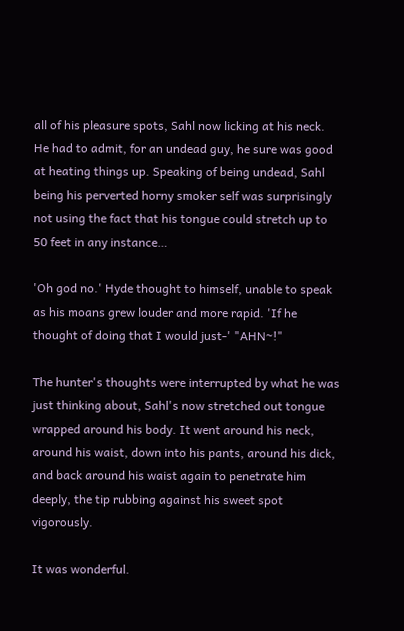all of his pleasure spots, Sahl now licking at his neck. He had to admit, for an undead guy, he sure was good at heating things up. Speaking of being undead, Sahl being his perverted horny smoker self was surprisingly not using the fact that his tongue could stretch up to 50 feet in any instance…

'Oh god no.' Hyde thought to himself, unable to speak as his moans grew louder and more rapid. 'If he thought of doing that I would just-' "AHN~!"

The hunter's thoughts were interrupted by what he was just thinking about, Sahl's now stretched out tongue wrapped around his body. It went around his neck, around his waist, down into his pants, around his dick, and back around his waist again to penetrate him deeply, the tip rubbing against his sweet spot vigorously.

It was wonderful.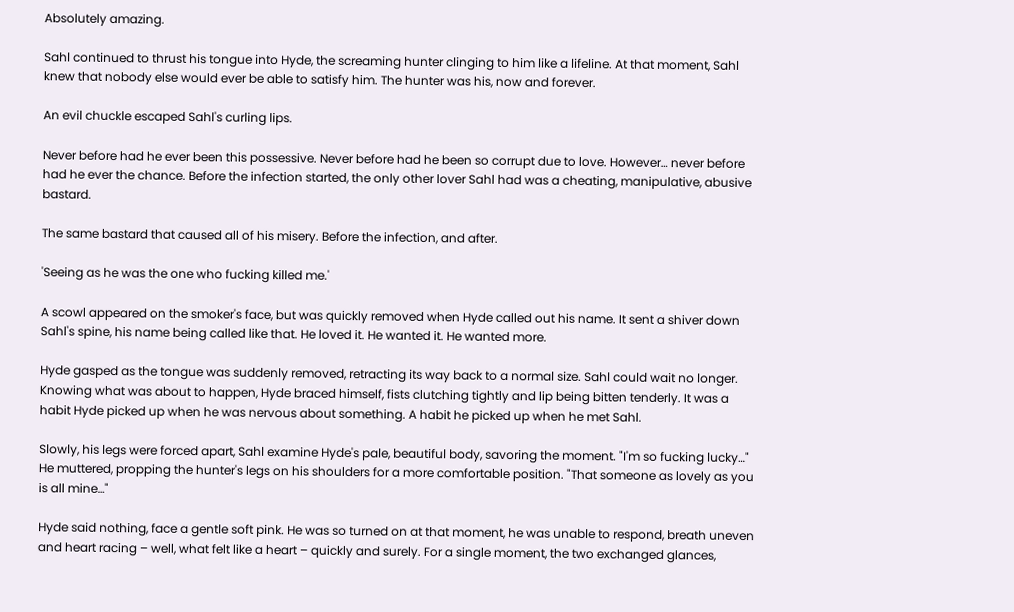Absolutely amazing.

Sahl continued to thrust his tongue into Hyde, the screaming hunter clinging to him like a lifeline. At that moment, Sahl knew that nobody else would ever be able to satisfy him. The hunter was his, now and forever.

An evil chuckle escaped Sahl's curling lips.

Never before had he ever been this possessive. Never before had he been so corrupt due to love. However… never before had he ever the chance. Before the infection started, the only other lover Sahl had was a cheating, manipulative, abusive bastard.

The same bastard that caused all of his misery. Before the infection, and after.

'Seeing as he was the one who fucking killed me.'

A scowl appeared on the smoker's face, but was quickly removed when Hyde called out his name. It sent a shiver down Sahl's spine, his name being called like that. He loved it. He wanted it. He wanted more.

Hyde gasped as the tongue was suddenly removed, retracting its way back to a normal size. Sahl could wait no longer. Knowing what was about to happen, Hyde braced himself, fists clutching tightly and lip being bitten tenderly. It was a habit Hyde picked up when he was nervous about something. A habit he picked up when he met Sahl.

Slowly, his legs were forced apart, Sahl examine Hyde's pale, beautiful body, savoring the moment. "I'm so fucking lucky…" He muttered, propping the hunter's legs on his shoulders for a more comfortable position. "That someone as lovely as you is all mine…"

Hyde said nothing, face a gentle soft pink. He was so turned on at that moment, he was unable to respond, breath uneven and heart racing – well, what felt like a heart – quickly and surely. For a single moment, the two exchanged glances,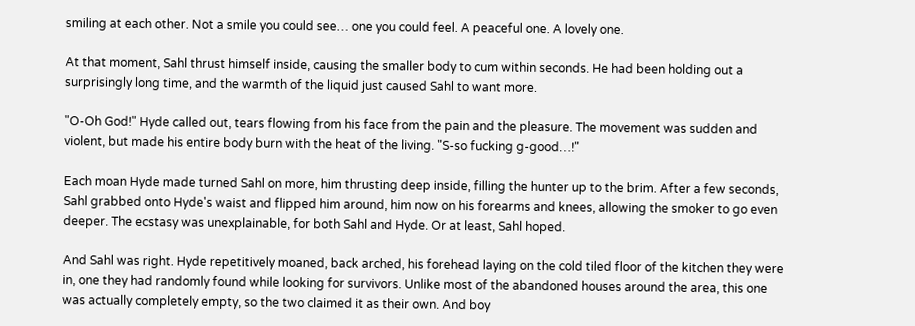smiling at each other. Not a smile you could see… one you could feel. A peaceful one. A lovely one.

At that moment, Sahl thrust himself inside, causing the smaller body to cum within seconds. He had been holding out a surprisingly long time, and the warmth of the liquid just caused Sahl to want more.

"O-Oh God!" Hyde called out, tears flowing from his face from the pain and the pleasure. The movement was sudden and violent, but made his entire body burn with the heat of the living. "S-so fucking g-good…!"

Each moan Hyde made turned Sahl on more, him thrusting deep inside, filling the hunter up to the brim. After a few seconds, Sahl grabbed onto Hyde's waist and flipped him around, him now on his forearms and knees, allowing the smoker to go even deeper. The ecstasy was unexplainable, for both Sahl and Hyde. Or at least, Sahl hoped.

And Sahl was right. Hyde repetitively moaned, back arched, his forehead laying on the cold tiled floor of the kitchen they were in, one they had randomly found while looking for survivors. Unlike most of the abandoned houses around the area, this one was actually completely empty, so the two claimed it as their own. And boy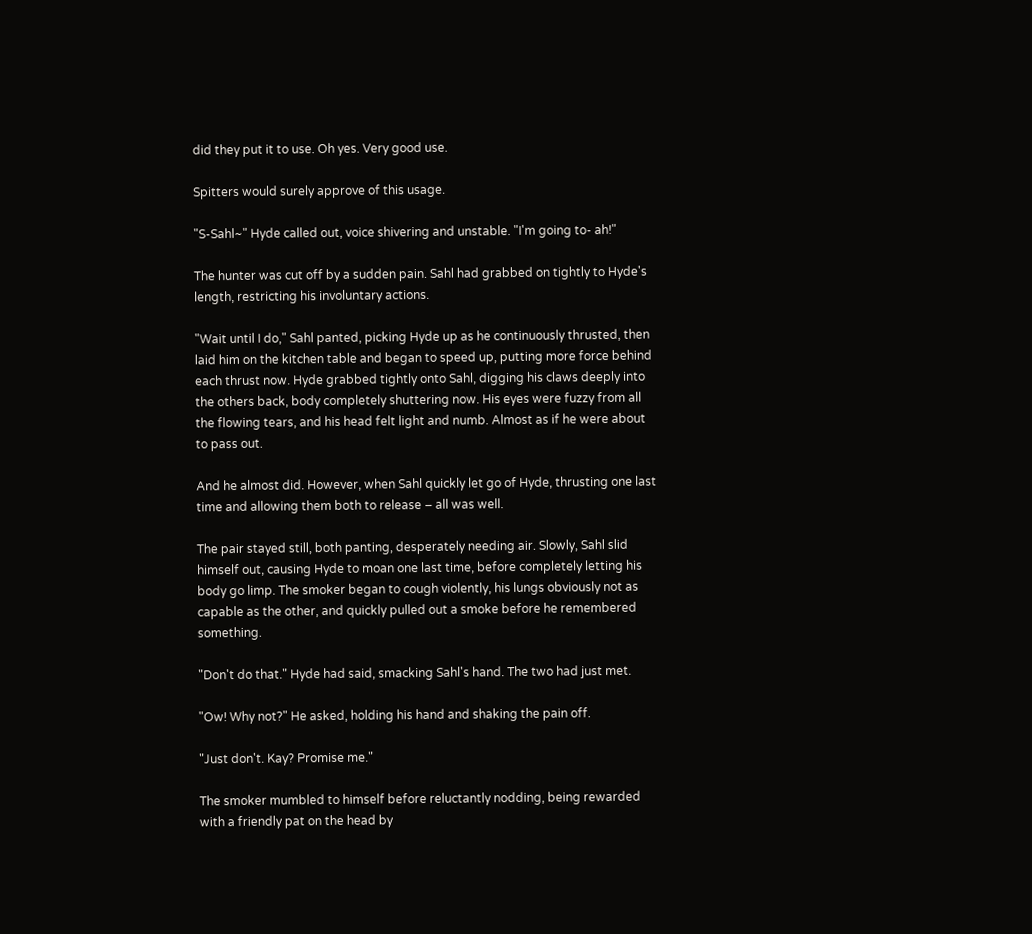did they put it to use. Oh yes. Very good use.

Spitters would surely approve of this usage.

"S-Sahl~" Hyde called out, voice shivering and unstable. "I'm going to- ah!"

The hunter was cut off by a sudden pain. Sahl had grabbed on tightly to Hyde's length, restricting his involuntary actions.

"Wait until I do," Sahl panted, picking Hyde up as he continuously thrusted, then laid him on the kitchen table and began to speed up, putting more force behind each thrust now. Hyde grabbed tightly onto Sahl, digging his claws deeply into the others back, body completely shuttering now. His eyes were fuzzy from all the flowing tears, and his head felt light and numb. Almost as if he were about to pass out.

And he almost did. However, when Sahl quickly let go of Hyde, thrusting one last time and allowing them both to release – all was well.

The pair stayed still, both panting, desperately needing air. Slowly, Sahl slid himself out, causing Hyde to moan one last time, before completely letting his body go limp. The smoker began to cough violently, his lungs obviously not as capable as the other, and quickly pulled out a smoke before he remembered something.

"Don't do that." Hyde had said, smacking Sahl's hand. The two had just met.

"Ow! Why not?" He asked, holding his hand and shaking the pain off.

"Just don't. Kay? Promise me."

The smoker mumbled to himself before reluctantly nodding, being rewarded with a friendly pat on the head by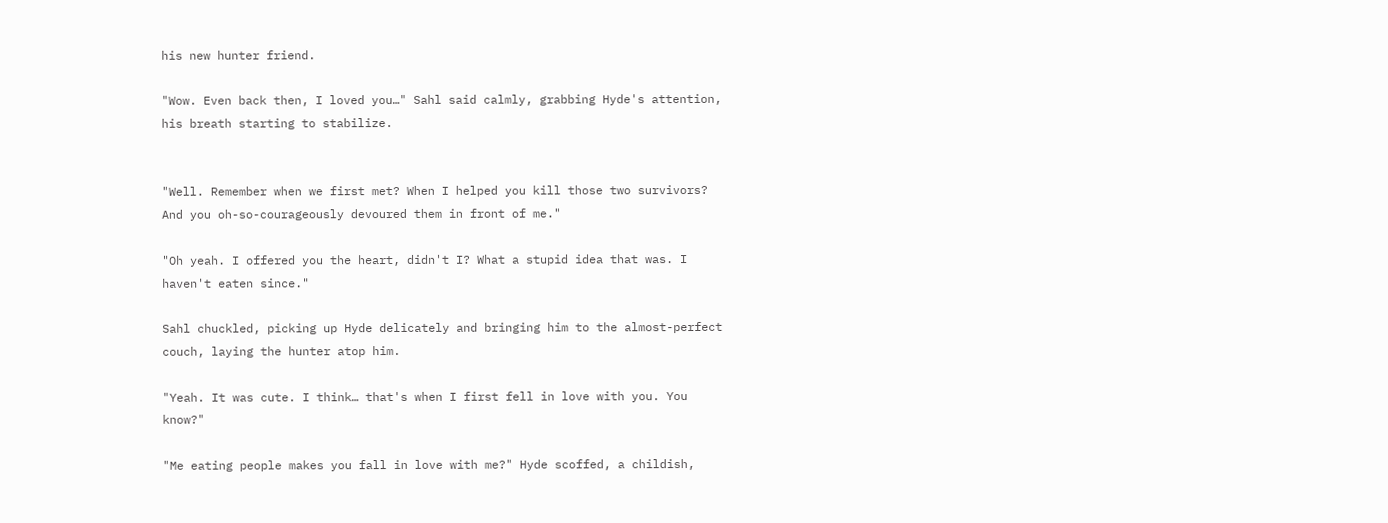his new hunter friend.

"Wow. Even back then, I loved you…" Sahl said calmly, grabbing Hyde's attention, his breath starting to stabilize.


"Well. Remember when we first met? When I helped you kill those two survivors? And you oh-so-courageously devoured them in front of me."

"Oh yeah. I offered you the heart, didn't I? What a stupid idea that was. I haven't eaten since."

Sahl chuckled, picking up Hyde delicately and bringing him to the almost-perfect couch, laying the hunter atop him.

"Yeah. It was cute. I think… that's when I first fell in love with you. You know?"

"Me eating people makes you fall in love with me?" Hyde scoffed, a childish,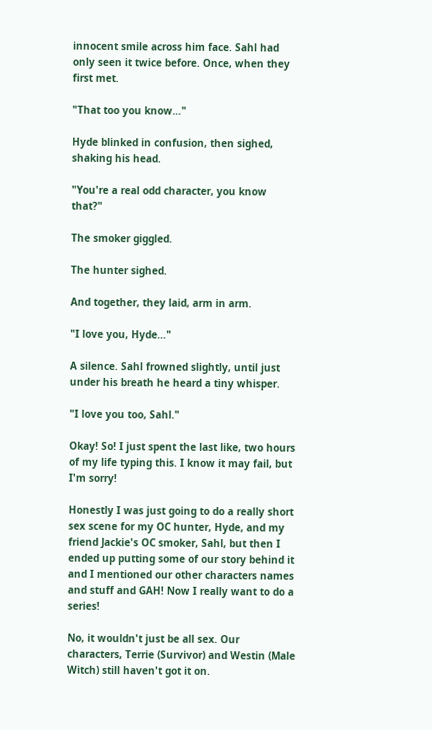innocent smile across him face. Sahl had only seen it twice before. Once, when they first met.

"That too you know…"

Hyde blinked in confusion, then sighed, shaking his head.

"You're a real odd character, you know that?"

The smoker giggled.

The hunter sighed.

And together, they laid, arm in arm.

"I love you, Hyde…"

A silence. Sahl frowned slightly, until just under his breath he heard a tiny whisper.

"I love you too, Sahl."

Okay! So! I just spent the last like, two hours of my life typing this. I know it may fail, but I'm sorry!

Honestly I was just going to do a really short sex scene for my OC hunter, Hyde, and my friend Jackie's OC smoker, Sahl, but then I ended up putting some of our story behind it and I mentioned our other characters names and stuff and GAH! Now I really want to do a series!

No, it wouldn't just be all sex. Our characters, Terrie (Survivor) and Westin (Male Witch) still haven't got it on.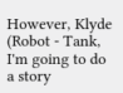However, Klyde (Robot - Tank, I'm going to do a story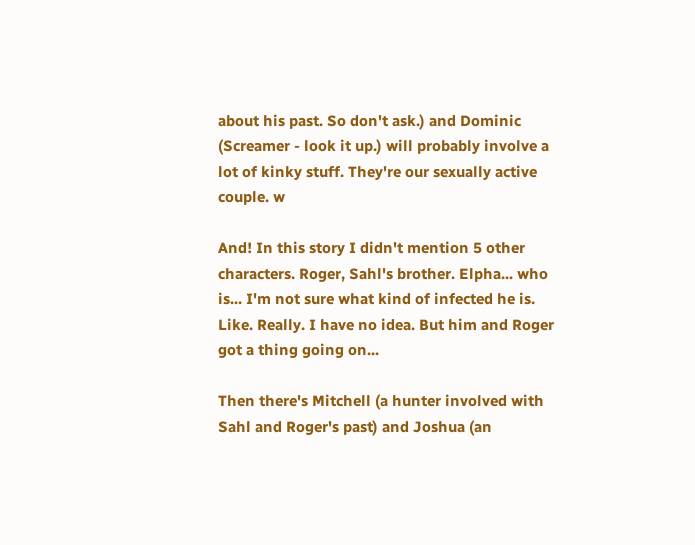about his past. So don't ask.) and Dominic (Screamer - look it up.) will probably involve a lot of kinky stuff. They're our sexually active couple. w

And! In this story I didn't mention 5 other characters. Roger, Sahl's brother. Elpha... who is... I'm not sure what kind of infected he is. Like. Really. I have no idea. But him and Roger got a thing going on...

Then there's Mitchell (a hunter involved with Sahl and Roger's past) and Joshua (an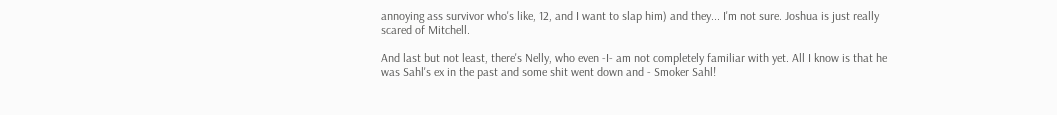annoying ass survivor who's like, 12, and I want to slap him) and they... I'm not sure. Joshua is just really scared of Mitchell.

And last but not least, there's Nelly, who even -I- am not completely familiar with yet. All I know is that he was Sahl's ex in the past and some shit went down and - Smoker Sahl!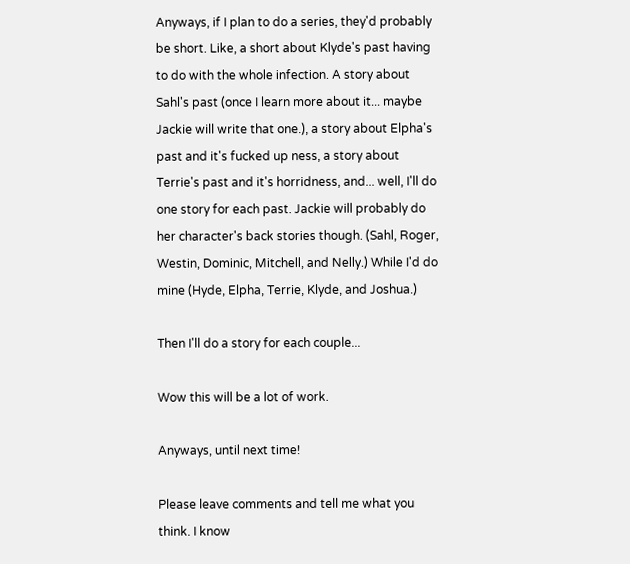Anyways, if I plan to do a series, they'd probably be short. Like, a short about Klyde's past having to do with the whole infection. A story about Sahl's past (once I learn more about it... maybe Jackie will write that one.), a story about Elpha's past and it's fucked up ness, a story about Terrie's past and it's horridness, and... well, I'll do one story for each past. Jackie will probably do her character's back stories though. (Sahl, Roger, Westin, Dominic, Mitchell, and Nelly.) While I'd do mine (Hyde, Elpha, Terrie, Klyde, and Joshua.)

Then I'll do a story for each couple...

Wow this will be a lot of work.

Anyways, until next time!

Please leave comments and tell me what you think. I know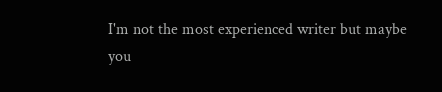I'm not the most experienced writer but maybe you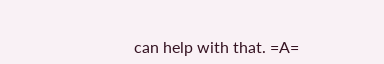can help with that. =A=